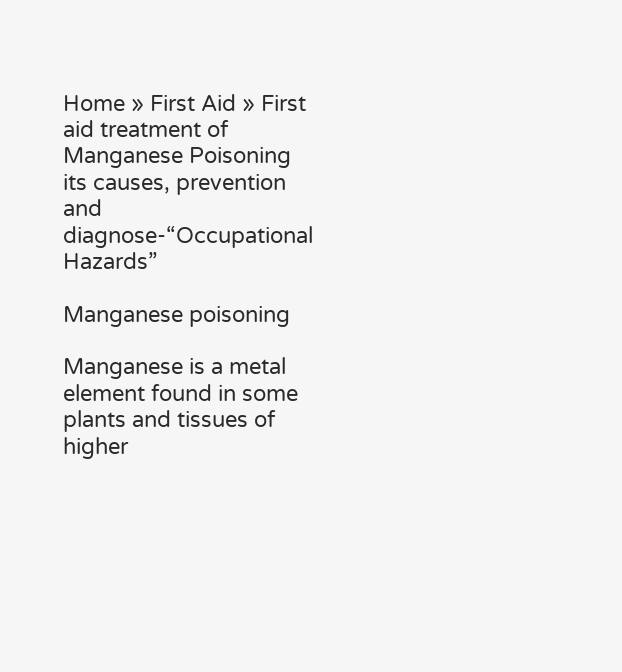Home » First Aid » First aid treatment of Manganese Poisoning its causes, prevention and diagnose-“Occupational Hazards”

Manganese poisoning

Manganese is a metal element found in some plants and tissues of higher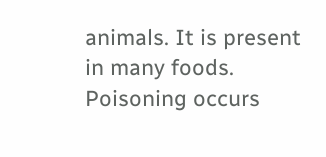animals. It is present in many foods. Poisoning occurs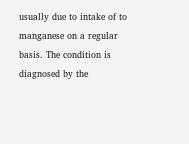usually due to intake of to manganese on a regular basis. The condition is diagnosed by the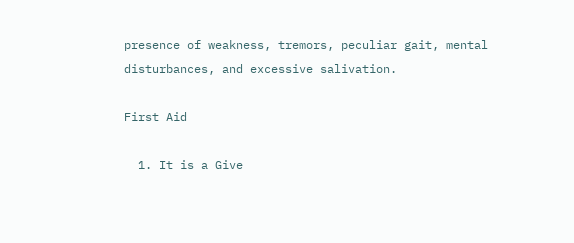presence of weakness, tremors, peculiar gait, mental disturbances, and excessive salivation.

First Aid

  1. It is a Give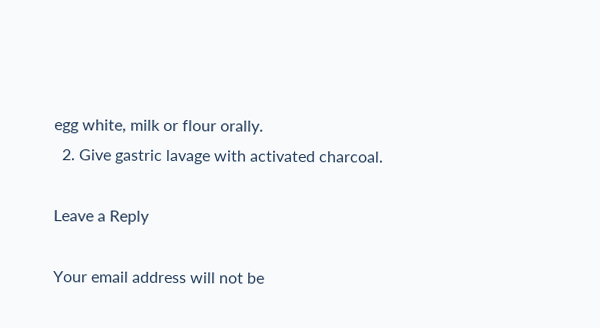egg white, milk or flour orally.
  2. Give gastric lavage with activated charcoal.

Leave a Reply

Your email address will not be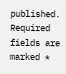published. Required fields are marked *